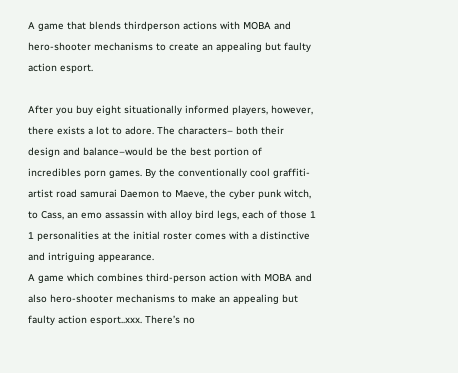A game that blends thirdperson actions with MOBA and hero-shooter mechanisms to create an appealing but faulty action esport.

After you buy eight situationally informed players, however, there exists a lot to adore. The characters– both their design and balance–would be the best portion of incredibles porn games. By the conventionally cool graffiti-artist road samurai Daemon to Maeve, the cyber punk witch, to Cass, an emo assassin with alloy bird legs, each of those 1 1 personalities at the initial roster comes with a distinctive and intriguing appearance.
A game which combines third-person action with MOBA and also hero-shooter mechanisms to make an appealing but faulty action esport..xxx. There’s no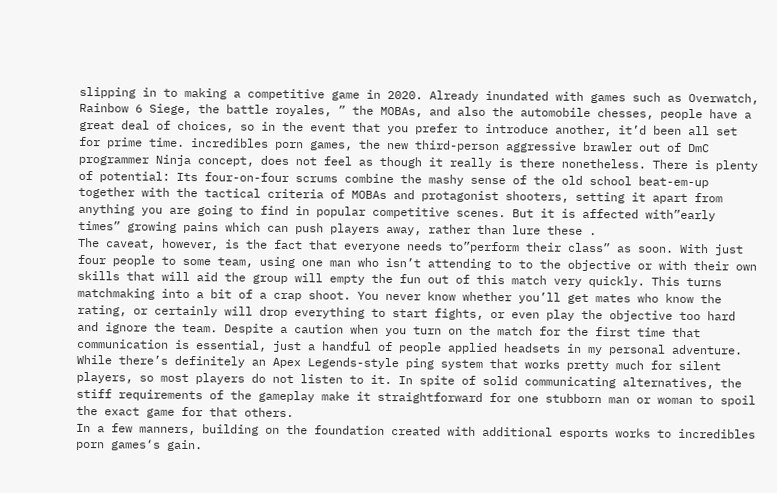slipping in to making a competitive game in 2020. Already inundated with games such as Overwatch, Rainbow 6 Siege, the battle royales, ” the MOBAs, and also the automobile chesses, people have a great deal of choices, so in the event that you prefer to introduce another, it’d been all set for prime time. incredibles porn games, the new third-person aggressive brawler out of DmC programmer Ninja concept, does not feel as though it really is there nonetheless. There is plenty of potential: Its four-on-four scrums combine the mashy sense of the old school beat-em-up together with the tactical criteria of MOBAs and protagonist shooters, setting it apart from anything you are going to find in popular competitive scenes. But it is affected with”early times” growing pains which can push players away, rather than lure these .
The caveat, however, is the fact that everyone needs to”perform their class” as soon. With just four people to some team, using one man who isn’t attending to to the objective or with their own skills that will aid the group will empty the fun out of this match very quickly. This turns matchmaking into a bit of a crap shoot. You never know whether you’ll get mates who know the rating, or certainly will drop everything to start fights, or even play the objective too hard and ignore the team. Despite a caution when you turn on the match for the first time that communication is essential, just a handful of people applied headsets in my personal adventure. While there’s definitely an Apex Legends-style ping system that works pretty much for silent players, so most players do not listen to it. In spite of solid communicating alternatives, the stiff requirements of the gameplay make it straightforward for one stubborn man or woman to spoil the exact game for that others.
In a few manners, building on the foundation created with additional esports works to incredibles porn games‘s gain.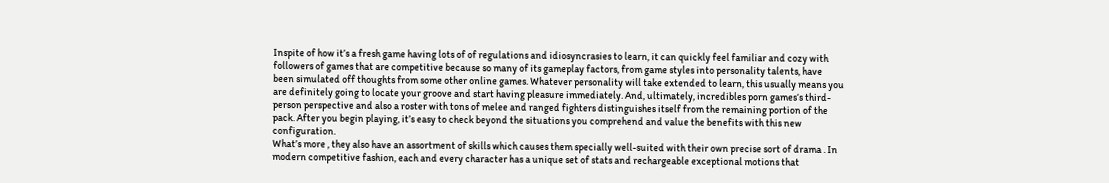Inspite of how it’s a fresh game having lots of of regulations and idiosyncrasies to learn, it can quickly feel familiar and cozy with followers of games that are competitive because so many of its gameplay factors, from game styles into personality talents, have been simulated off thoughts from some other online games. Whatever personality will take extended to learn, this usually means you are definitely going to locate your groove and start having pleasure immediately. And, ultimately, incredibles porn games‘s third-person perspective and also a roster with tons of melee and ranged fighters distinguishes itself from the remaining portion of the pack. After you begin playing, it’s easy to check beyond the situations you comprehend and value the benefits with this new configuration.
What’s more , they also have an assortment of skills which causes them specially well-suited with their own precise sort of drama . In modern competitive fashion, each and every character has a unique set of stats and rechargeable exceptional motions that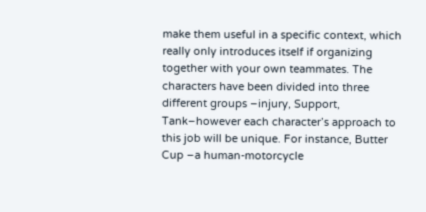make them useful in a specific context, which really only introduces itself if organizing together with your own teammates. The characters have been divided into three different groups –injury, Support, Tank–however each character’s approach to this job will be unique. For instance, Butter Cup –a human-motorcycle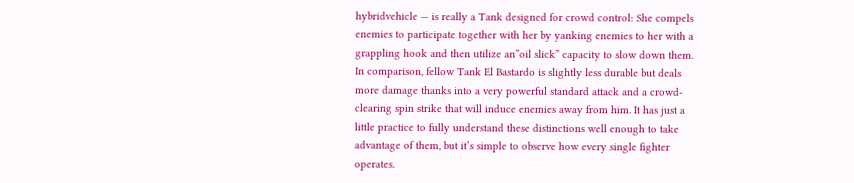hybridvehicle — is really a Tank designed for crowd control: She compels enemies to participate together with her by yanking enemies to her with a grappling hook and then utilize an”oil slick” capacity to slow down them. In comparison, fellow Tank El Bastardo is slightly less durable but deals more damage thanks into a very powerful standard attack and a crowd-clearing spin strike that will induce enemies away from him. It has just a little practice to fully understand these distinctions well enough to take advantage of them, but it’s simple to observe how every single fighter operates.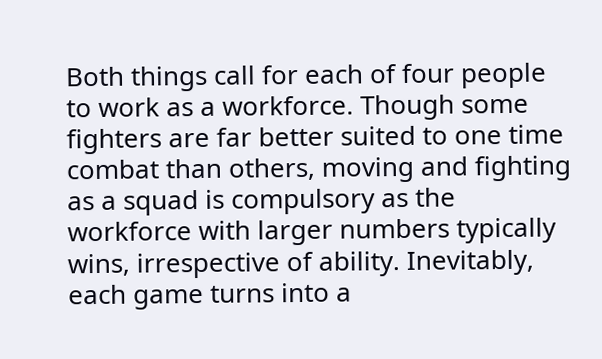Both things call for each of four people to work as a workforce. Though some fighters are far better suited to one time combat than others, moving and fighting as a squad is compulsory as the workforce with larger numbers typically wins, irrespective of ability. Inevitably, each game turns into a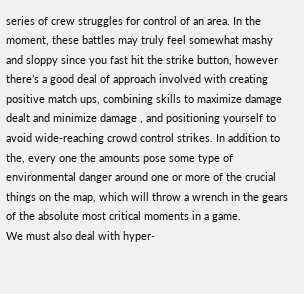series of crew struggles for control of an area. In the moment, these battles may truly feel somewhat mashy and sloppy since you fast hit the strike button, however there’s a good deal of approach involved with creating positive match ups, combining skills to maximize damage dealt and minimize damage , and positioning yourself to avoid wide-reaching crowd control strikes. In addition to the, every one the amounts pose some type of environmental danger around one or more of the crucial things on the map, which will throw a wrench in the gears of the absolute most critical moments in a game.
We must also deal with hyper-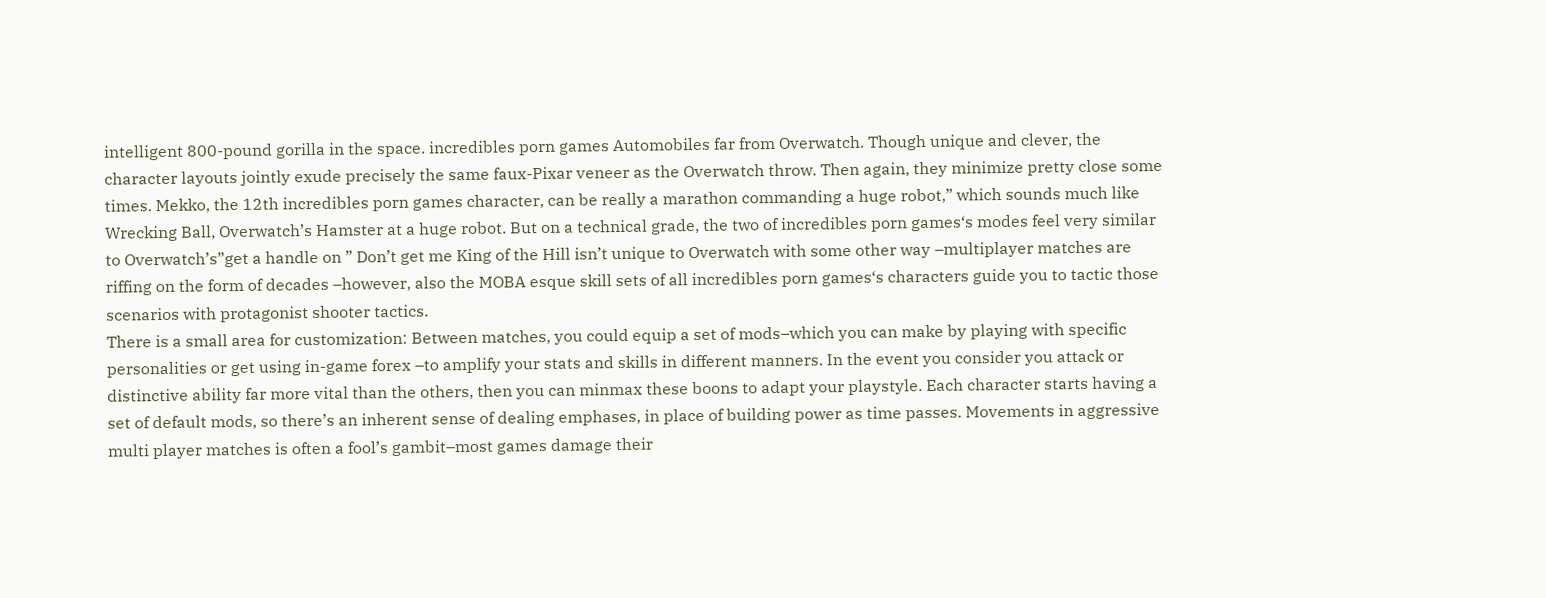intelligent 800-pound gorilla in the space. incredibles porn games Automobiles far from Overwatch. Though unique and clever, the character layouts jointly exude precisely the same faux-Pixar veneer as the Overwatch throw. Then again, they minimize pretty close some times. Mekko, the 12th incredibles porn games character, can be really a marathon commanding a huge robot,” which sounds much like Wrecking Ball, Overwatch’s Hamster at a huge robot. But on a technical grade, the two of incredibles porn games‘s modes feel very similar to Overwatch’s”get a handle on ” Don’t get me King of the Hill isn’t unique to Overwatch with some other way –multiplayer matches are riffing on the form of decades –however, also the MOBA esque skill sets of all incredibles porn games‘s characters guide you to tactic those scenarios with protagonist shooter tactics.
There is a small area for customization: Between matches, you could equip a set of mods–which you can make by playing with specific personalities or get using in-game forex –to amplify your stats and skills in different manners. In the event you consider you attack or distinctive ability far more vital than the others, then you can minmax these boons to adapt your playstyle. Each character starts having a set of default mods, so there’s an inherent sense of dealing emphases, in place of building power as time passes. Movements in aggressive multi player matches is often a fool’s gambit–most games damage their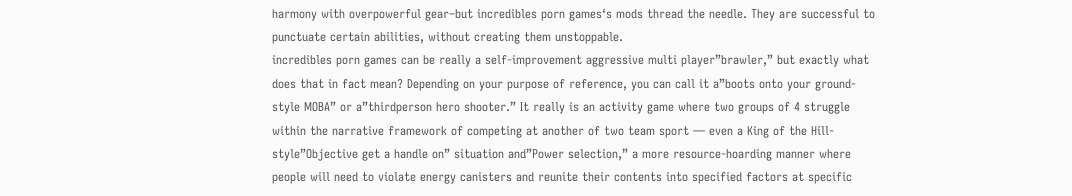harmony with overpowerful gear–but incredibles porn games‘s mods thread the needle. They are successful to punctuate certain abilities, without creating them unstoppable.
incredibles porn games can be really a self-improvement aggressive multi player”brawler,” but exactly what does that in fact mean? Depending on your purpose of reference, you can call it a”boots onto your ground-style MOBA” or a”thirdperson hero shooter.” It really is an activity game where two groups of 4 struggle within the narrative framework of competing at another of two team sport — even a King of the Hill-style”Objective get a handle on” situation and”Power selection,” a more resource-hoarding manner where people will need to violate energy canisters and reunite their contents into specified factors at specific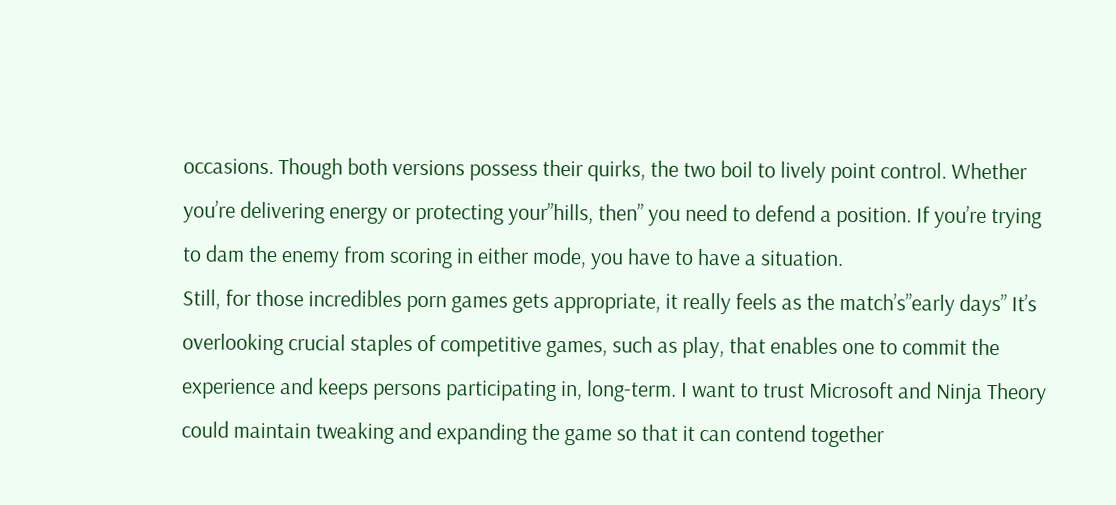occasions. Though both versions possess their quirks, the two boil to lively point control. Whether you’re delivering energy or protecting your”hills, then” you need to defend a position. If you’re trying to dam the enemy from scoring in either mode, you have to have a situation.
Still, for those incredibles porn games gets appropriate, it really feels as the match’s”early days” It’s overlooking crucial staples of competitive games, such as play, that enables one to commit the experience and keeps persons participating in, long-term. I want to trust Microsoft and Ninja Theory could maintain tweaking and expanding the game so that it can contend together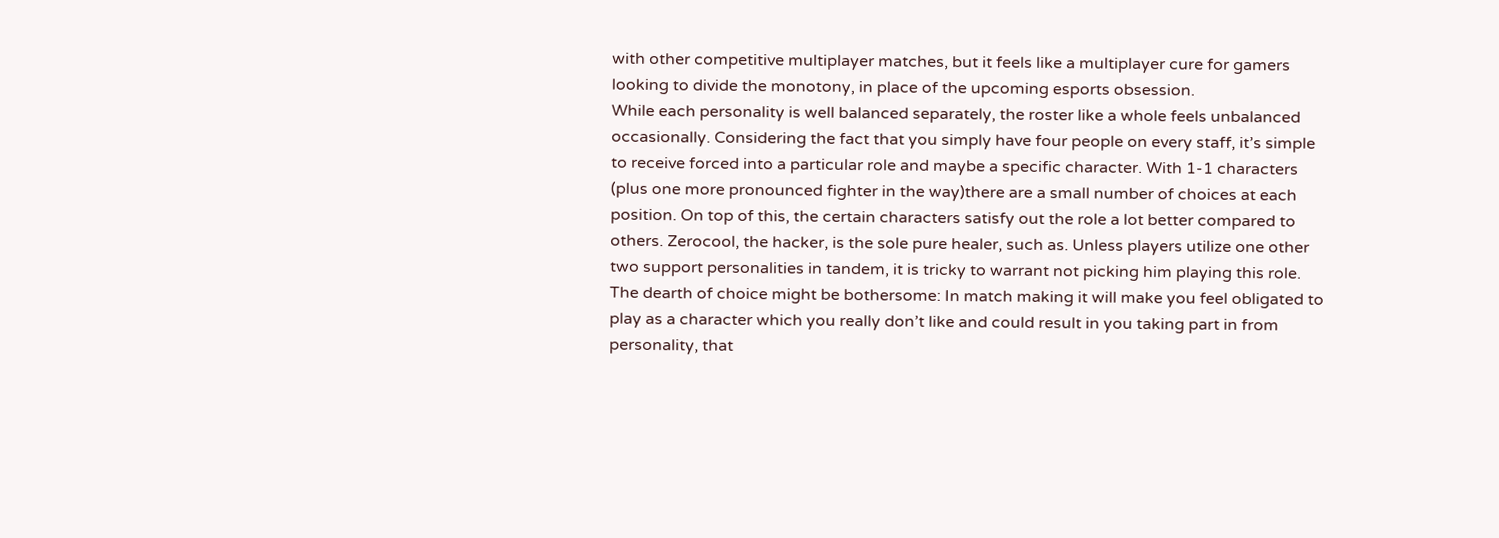with other competitive multiplayer matches, but it feels like a multiplayer cure for gamers looking to divide the monotony, in place of the upcoming esports obsession.
While each personality is well balanced separately, the roster like a whole feels unbalanced occasionally. Considering the fact that you simply have four people on every staff, it’s simple to receive forced into a particular role and maybe a specific character. With 1-1 characters (plus one more pronounced fighter in the way)there are a small number of choices at each position. On top of this, the certain characters satisfy out the role a lot better compared to others. Zerocool, the hacker, is the sole pure healer, such as. Unless players utilize one other two support personalities in tandem, it is tricky to warrant not picking him playing this role. The dearth of choice might be bothersome: In match making it will make you feel obligated to play as a character which you really don’t like and could result in you taking part in from personality, that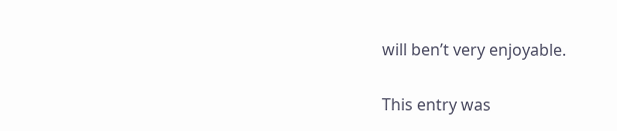will ben’t very enjoyable.

This entry was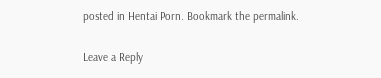posted in Hentai Porn. Bookmark the permalink.

Leave a Reply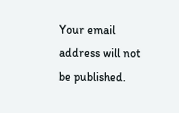Your email address will not be published.